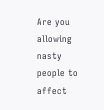Are you allowing nasty people to affect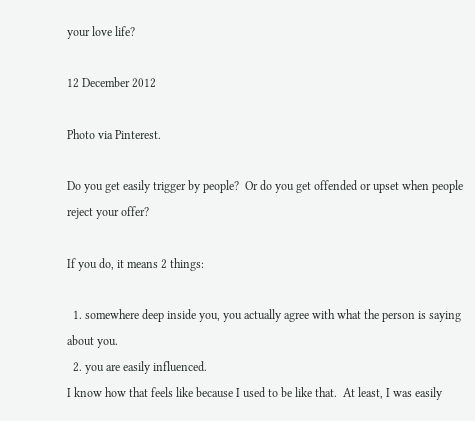your love life?

12 December 2012

Photo via Pinterest.

Do you get easily trigger by people?  Or do you get offended or upset when people reject your offer?

If you do, it means 2 things:

  1. somewhere deep inside you, you actually agree with what the person is saying about you.
  2. you are easily influenced.
I know how that feels like because I used to be like that.  At least, I was easily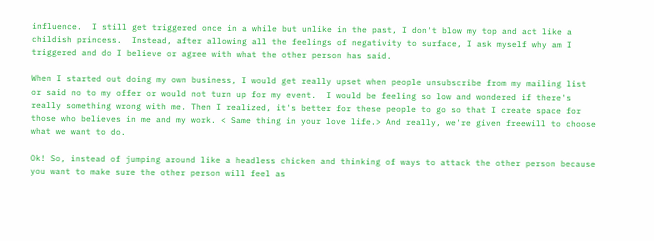influence.  I still get triggered once in a while but unlike in the past, I don't blow my top and act like a childish princess.  Instead, after allowing all the feelings of negativity to surface, I ask myself why am I triggered and do I believe or agree with what the other person has said.

When I started out doing my own business, I would get really upset when people unsubscribe from my mailing list or said no to my offer or would not turn up for my event.  I would be feeling so low and wondered if there's really something wrong with me. Then I realized, it's better for these people to go so that I create space for those who believes in me and my work. < Same thing in your love life.> And really, we're given freewill to choose what we want to do.

Ok! So, instead of jumping around like a headless chicken and thinking of ways to attack the other person because you want to make sure the other person will feel as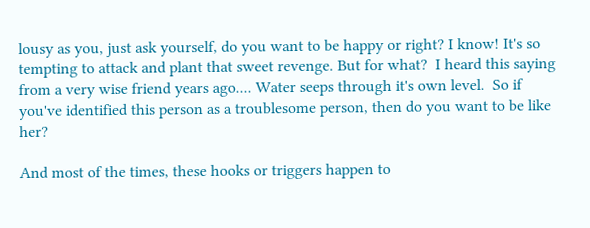lousy as you, just ask yourself, do you want to be happy or right? I know! It's so tempting to attack and plant that sweet revenge. But for what?  I heard this saying from a very wise friend years ago.... Water seeps through it's own level.  So if you've identified this person as a troublesome person, then do you want to be like her?

And most of the times, these hooks or triggers happen to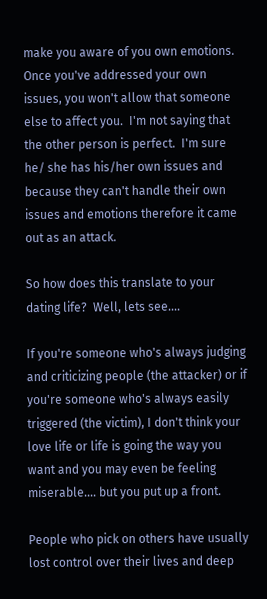make you aware of you own emotions.  Once you've addressed your own issues, you won't allow that someone else to affect you.  I'm not saying that the other person is perfect.  I'm sure he/ she has his/her own issues and because they can't handle their own issues and emotions therefore it came out as an attack.

So how does this translate to your dating life?  Well, lets see....

If you're someone who's always judging and criticizing people (the attacker) or if you're someone who's always easily triggered (the victim), I don't think your love life or life is going the way you want and you may even be feeling miserable.... but you put up a front.

People who pick on others have usually lost control over their lives and deep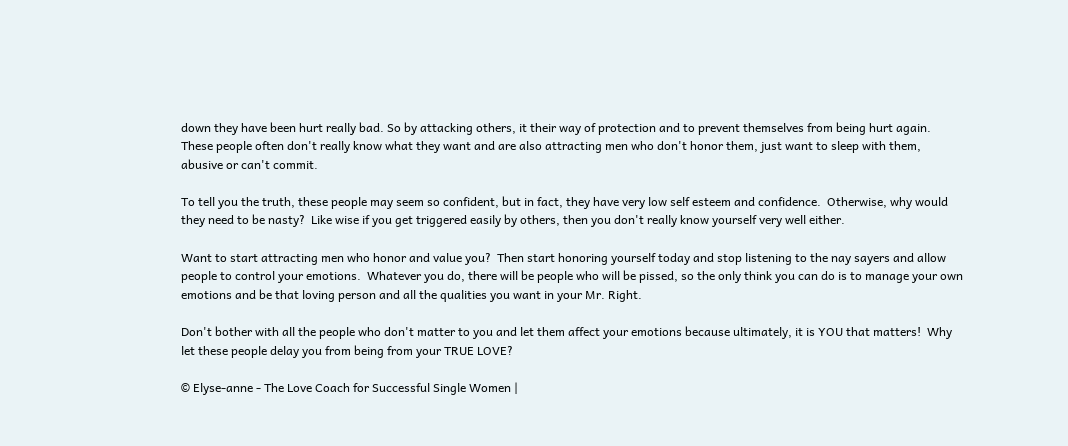down they have been hurt really bad. So by attacking others, it their way of protection and to prevent themselves from being hurt again.  These people often don't really know what they want and are also attracting men who don't honor them, just want to sleep with them, abusive or can't commit.

To tell you the truth, these people may seem so confident, but in fact, they have very low self esteem and confidence.  Otherwise, why would they need to be nasty?  Like wise if you get triggered easily by others, then you don't really know yourself very well either.

Want to start attracting men who honor and value you?  Then start honoring yourself today and stop listening to the nay sayers and allow people to control your emotions.  Whatever you do, there will be people who will be pissed, so the only think you can do is to manage your own emotions and be that loving person and all the qualities you want in your Mr. Right.

Don't bother with all the people who don't matter to you and let them affect your emotions because ultimately, it is YOU that matters!  Why let these people delay you from being from your TRUE LOVE?

© Elyse-anne - The Love Coach for Successful Single Women |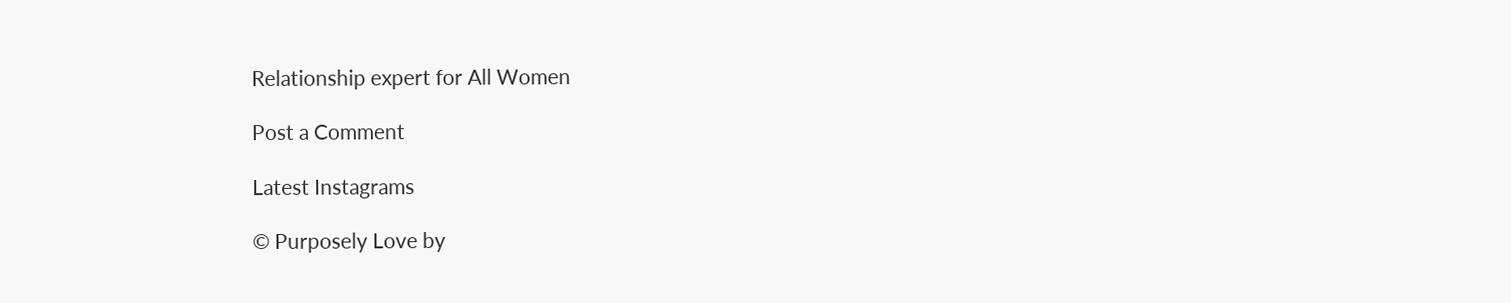Relationship expert for All Women

Post a Comment

Latest Instagrams

© Purposely Love by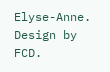Elyse-Anne. Design by FCD.